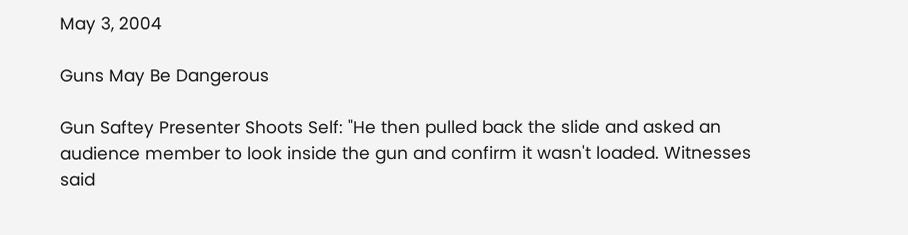May 3, 2004

Guns May Be Dangerous

Gun Saftey Presenter Shoots Self: "He then pulled back the slide and asked an audience member to look inside the gun and confirm it wasn't loaded. Witnesses said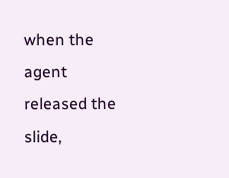when the agent released the slide,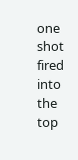one shot fired into the top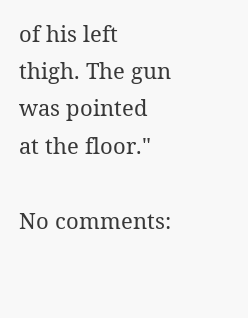of his left thigh. The gun was pointed at the floor."

No comments: